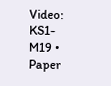Video: KS1-M19 • Paper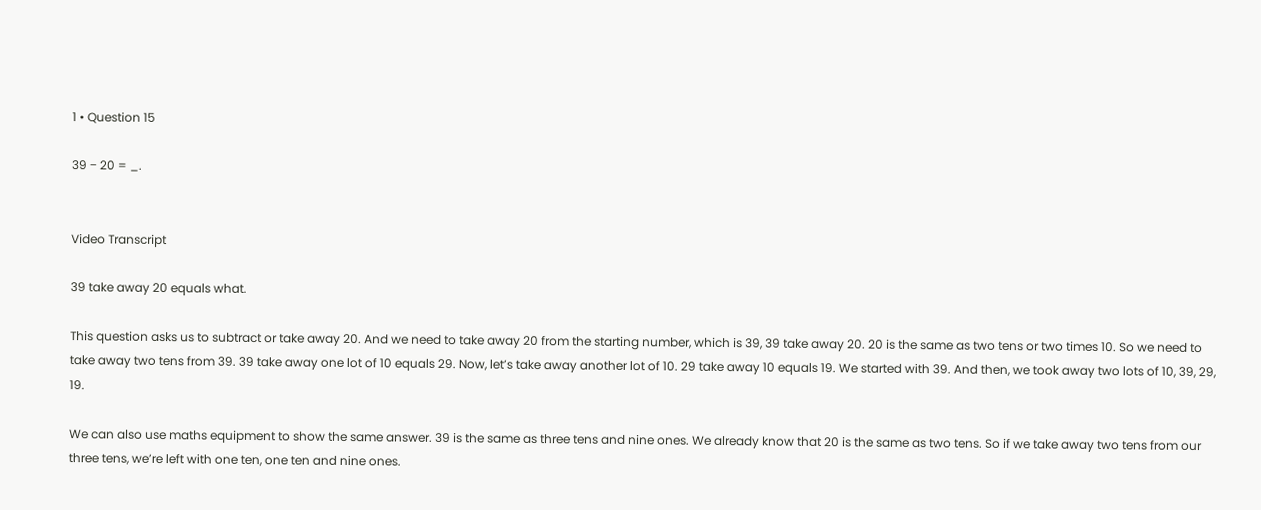1 • Question 15

39 − 20 = _.


Video Transcript

39 take away 20 equals what.

This question asks us to subtract or take away 20. And we need to take away 20 from the starting number, which is 39, 39 take away 20. 20 is the same as two tens or two times 10. So we need to take away two tens from 39. 39 take away one lot of 10 equals 29. Now, let’s take away another lot of 10. 29 take away 10 equals 19. We started with 39. And then, we took away two lots of 10, 39, 29, 19.

We can also use maths equipment to show the same answer. 39 is the same as three tens and nine ones. We already know that 20 is the same as two tens. So if we take away two tens from our three tens, we’re left with one ten, one ten and nine ones.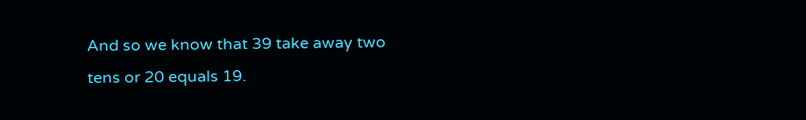And so we know that 39 take away two tens or 20 equals 19.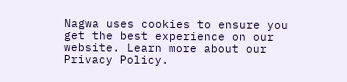Nagwa uses cookies to ensure you get the best experience on our website. Learn more about our Privacy Policy.